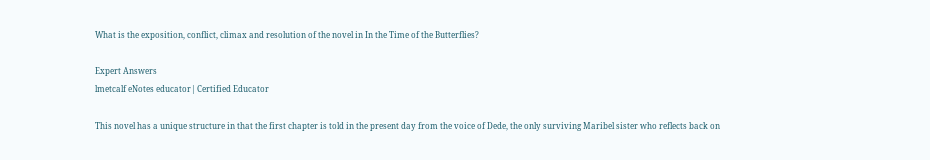What is the exposition, conflict, climax and resolution of the novel in In the Time of the Butterflies?

Expert Answers
lmetcalf eNotes educator| Certified Educator

This novel has a unique structure in that the first chapter is told in the present day from the voice of Dede, the only surviving Maribel sister who reflects back on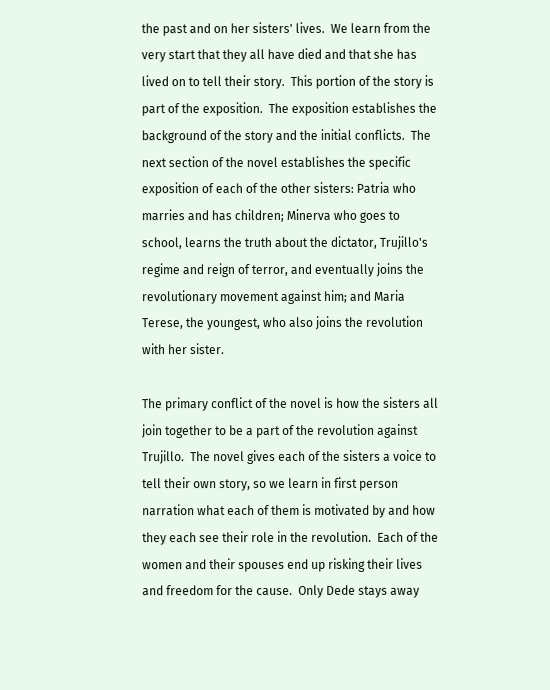the past and on her sisters' lives.  We learn from the very start that they all have died and that she has lived on to tell their story.  This portion of the story is part of the exposition.  The exposition establishes the background of the story and the initial conflicts.  The next section of the novel establishes the specific exposition of each of the other sisters: Patria who marries and has children; Minerva who goes to school, learns the truth about the dictator, Trujillo's regime and reign of terror, and eventually joins the revolutionary movement against him; and Maria Terese, the youngest, who also joins the revolution with her sister.

The primary conflict of the novel is how the sisters all join together to be a part of the revolution against Trujillo.  The novel gives each of the sisters a voice to tell their own story, so we learn in first person narration what each of them is motivated by and how they each see their role in the revolution.  Each of the women and their spouses end up risking their lives and freedom for the cause.  Only Dede stays away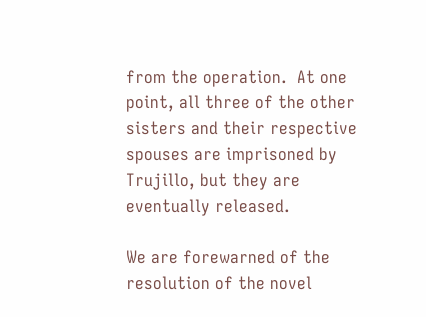from the operation.  At one point, all three of the other sisters and their respective spouses are imprisoned by Trujillo, but they are eventually released.

We are forewarned of the resolution of the novel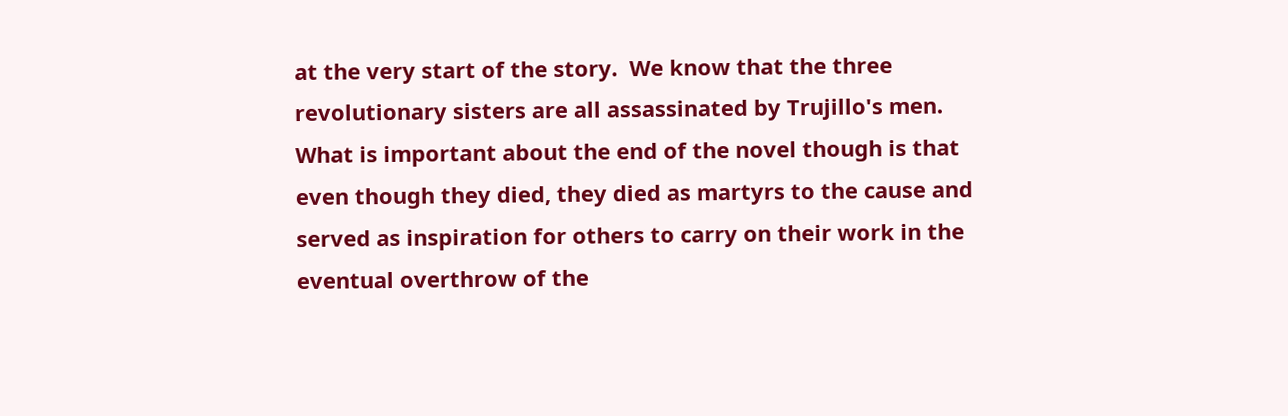at the very start of the story.  We know that the three revolutionary sisters are all assassinated by Trujillo's men.  What is important about the end of the novel though is that even though they died, they died as martyrs to the cause and served as inspiration for others to carry on their work in the eventual overthrow of the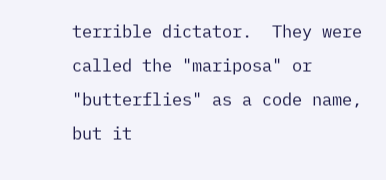terrible dictator.  They were called the "mariposa" or "butterflies" as a code name, but it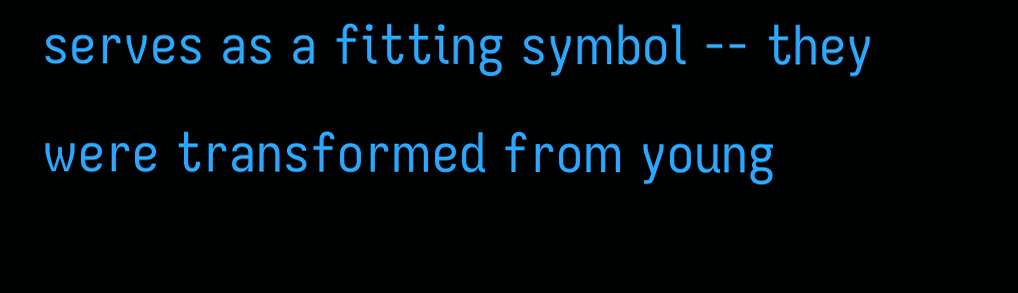serves as a fitting symbol -- they were transformed from young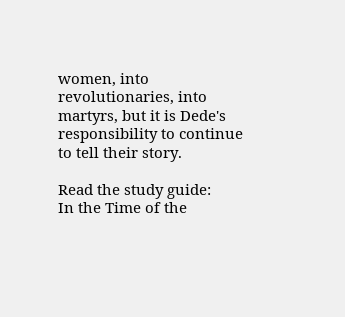women, into revolutionaries, into martyrs, but it is Dede's responsibility to continue to tell their story.

Read the study guide:
In the Time of the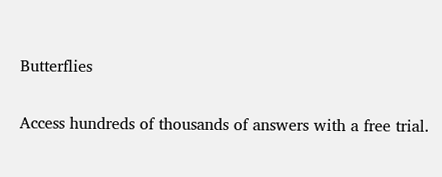Butterflies

Access hundreds of thousands of answers with a free trial.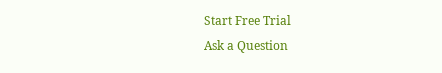Start Free Trial
Ask a Question